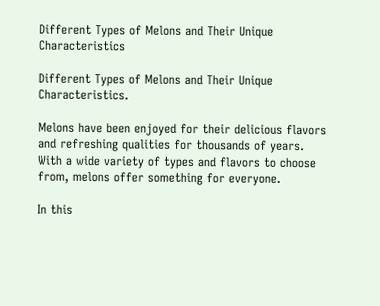Different Types of Melons and Their Unique Characteristics

Different Types of Melons and Their Unique Characteristics.

Melons have been enjoyed for their delicious flavors and refreshing qualities for thousands of years. With a wide variety of types and flavors to choose from, melons offer something for everyone.

In this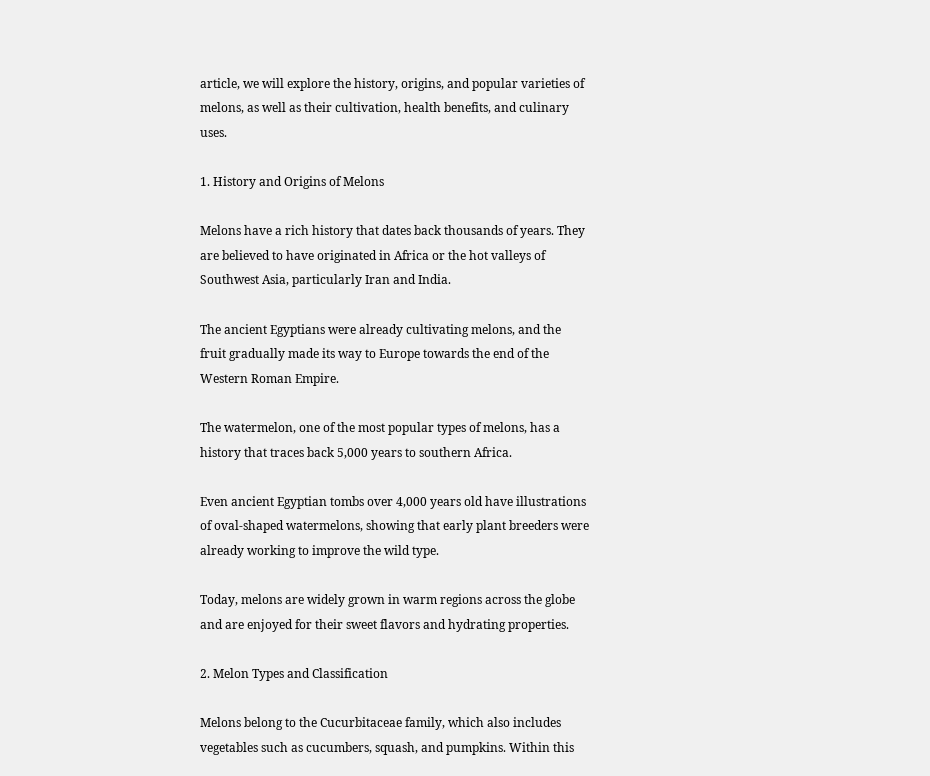article, we will explore the history, origins, and popular varieties of melons, as well as their cultivation, health benefits, and culinary uses.

1. History and Origins of Melons

Melons have a rich history that dates back thousands of years. They are believed to have originated in Africa or the hot valleys of Southwest Asia, particularly Iran and India.

The ancient Egyptians were already cultivating melons, and the fruit gradually made its way to Europe towards the end of the Western Roman Empire.

The watermelon, one of the most popular types of melons, has a history that traces back 5,000 years to southern Africa.

Even ancient Egyptian tombs over 4,000 years old have illustrations of oval-shaped watermelons, showing that early plant breeders were already working to improve the wild type.

Today, melons are widely grown in warm regions across the globe and are enjoyed for their sweet flavors and hydrating properties.

2. Melon Types and Classification

Melons belong to the Cucurbitaceae family, which also includes vegetables such as cucumbers, squash, and pumpkins. Within this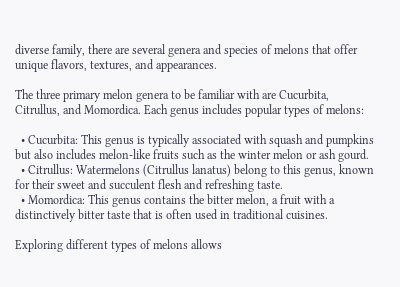diverse family, there are several genera and species of melons that offer unique flavors, textures, and appearances.

The three primary melon genera to be familiar with are Cucurbita, Citrullus, and Momordica. Each genus includes popular types of melons:

  • Cucurbita: This genus is typically associated with squash and pumpkins but also includes melon-like fruits such as the winter melon or ash gourd.
  • Citrullus: Watermelons (Citrullus lanatus) belong to this genus, known for their sweet and succulent flesh and refreshing taste.
  • Momordica: This genus contains the bitter melon, a fruit with a distinctively bitter taste that is often used in traditional cuisines.

Exploring different types of melons allows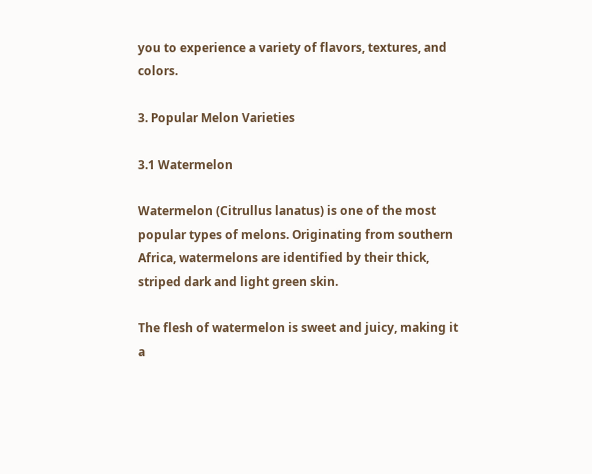you to experience a variety of flavors, textures, and colors.

3. Popular Melon Varieties

3.1 Watermelon

Watermelon (Citrullus lanatus) is one of the most popular types of melons. Originating from southern Africa, watermelons are identified by their thick, striped dark and light green skin.

The flesh of watermelon is sweet and juicy, making it a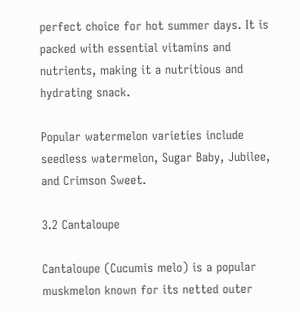perfect choice for hot summer days. It is packed with essential vitamins and nutrients, making it a nutritious and hydrating snack.

Popular watermelon varieties include seedless watermelon, Sugar Baby, Jubilee, and Crimson Sweet.

3.2 Cantaloupe

Cantaloupe (Cucumis melo) is a popular muskmelon known for its netted outer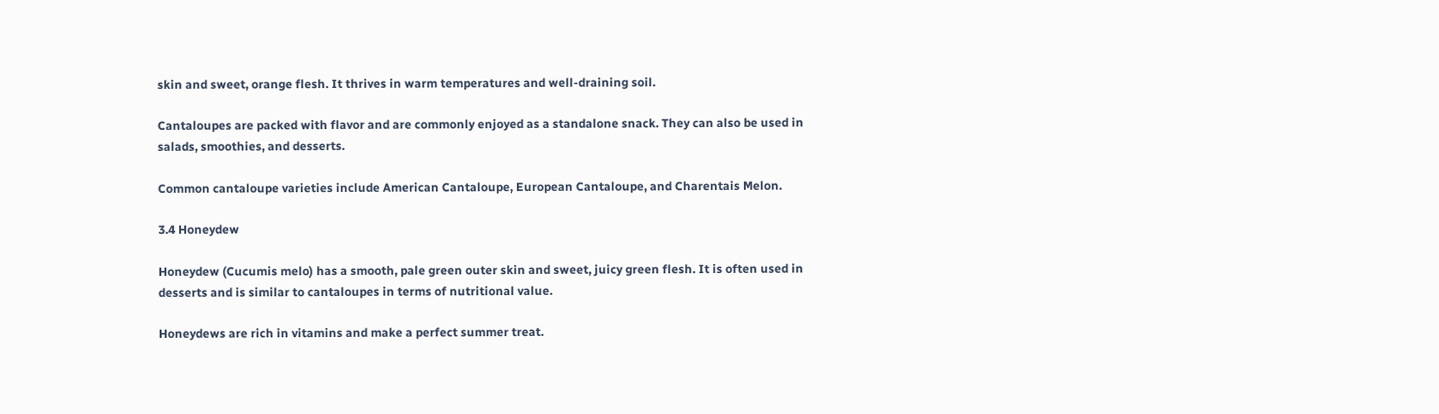skin and sweet, orange flesh. It thrives in warm temperatures and well-draining soil.

Cantaloupes are packed with flavor and are commonly enjoyed as a standalone snack. They can also be used in salads, smoothies, and desserts.

Common cantaloupe varieties include American Cantaloupe, European Cantaloupe, and Charentais Melon.

3.4 Honeydew

Honeydew (Cucumis melo) has a smooth, pale green outer skin and sweet, juicy green flesh. It is often used in desserts and is similar to cantaloupes in terms of nutritional value.

Honeydews are rich in vitamins and make a perfect summer treat.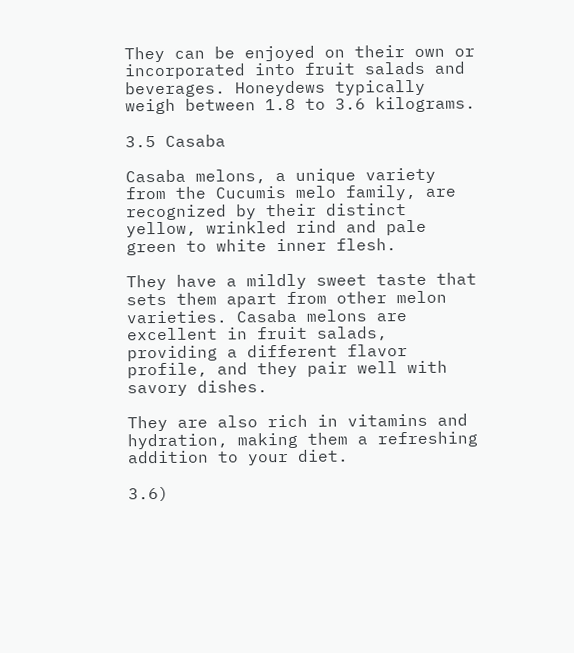They can be enjoyed on their own or incorporated into fruit salads and beverages. Honeydews typically weigh between 1.8 to 3.6 kilograms.

3.5 Casaba

Casaba melons, a unique variety from the Cucumis melo family, are recognized by their distinct yellow, wrinkled rind and pale green to white inner flesh.

They have a mildly sweet taste that sets them apart from other melon varieties. Casaba melons are excellent in fruit salads, providing a different flavor profile, and they pair well with savory dishes.

They are also rich in vitamins and hydration, making them a refreshing addition to your diet.

3.6)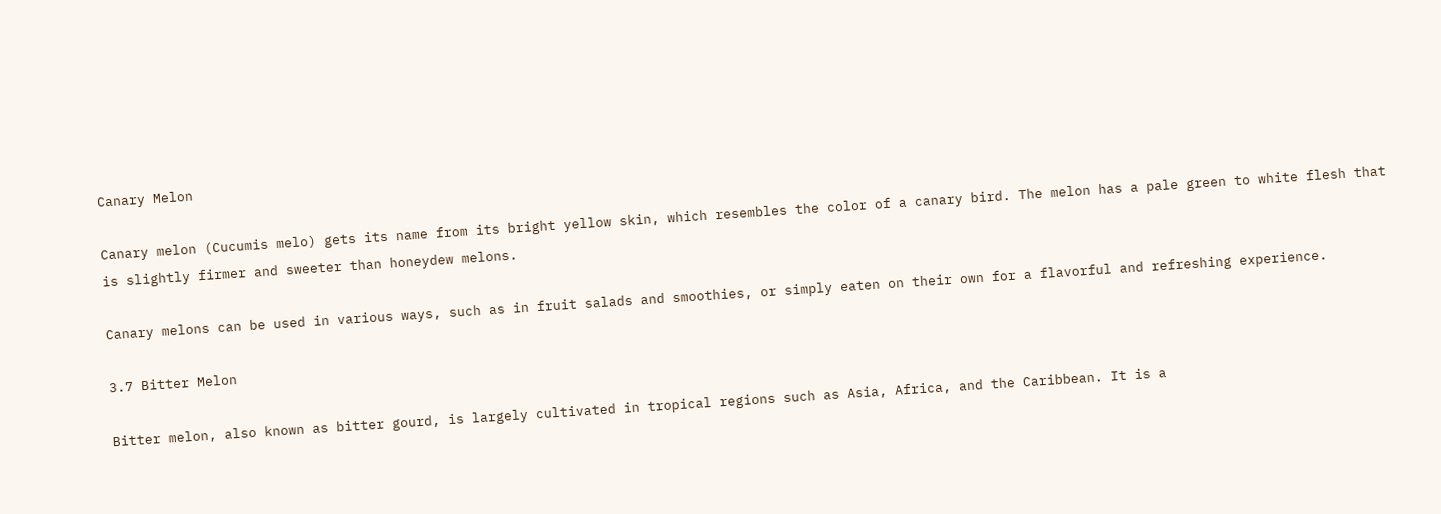Canary Melon

Canary melon (Cucumis melo) gets its name from its bright yellow skin, which resembles the color of a canary bird. The melon has a pale green to white flesh that is slightly firmer and sweeter than honeydew melons.

Canary melons can be used in various ways, such as in fruit salads and smoothies, or simply eaten on their own for a flavorful and refreshing experience.

3.7 Bitter Melon

Bitter melon, also known as bitter gourd, is largely cultivated in tropical regions such as Asia, Africa, and the Caribbean. It is a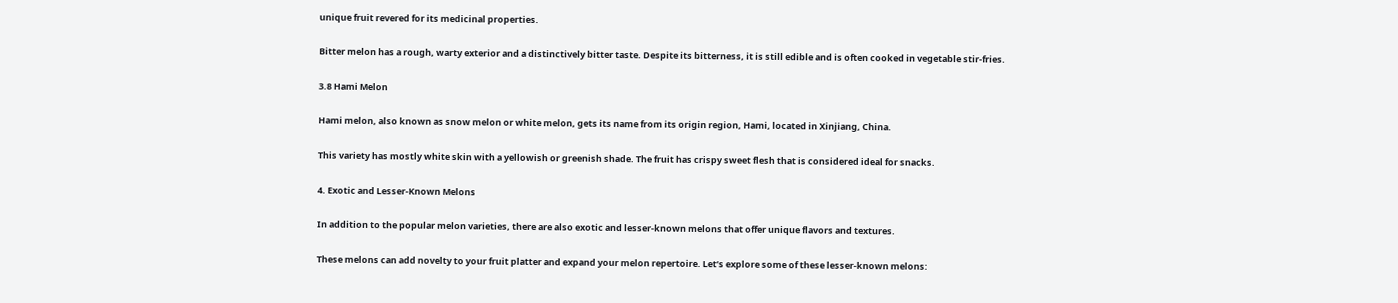unique fruit revered for its medicinal properties.

Bitter melon has a rough, warty exterior and a distinctively bitter taste. Despite its bitterness, it is still edible and is often cooked in vegetable stir-fries.

3.8 Hami Melon

Hami melon, also known as snow melon or white melon, gets its name from its origin region, Hami, located in Xinjiang, China.

This variety has mostly white skin with a yellowish or greenish shade. The fruit has crispy sweet flesh that is considered ideal for snacks.

4. Exotic and Lesser-Known Melons

In addition to the popular melon varieties, there are also exotic and lesser-known melons that offer unique flavors and textures.

These melons can add novelty to your fruit platter and expand your melon repertoire. Let’s explore some of these lesser-known melons: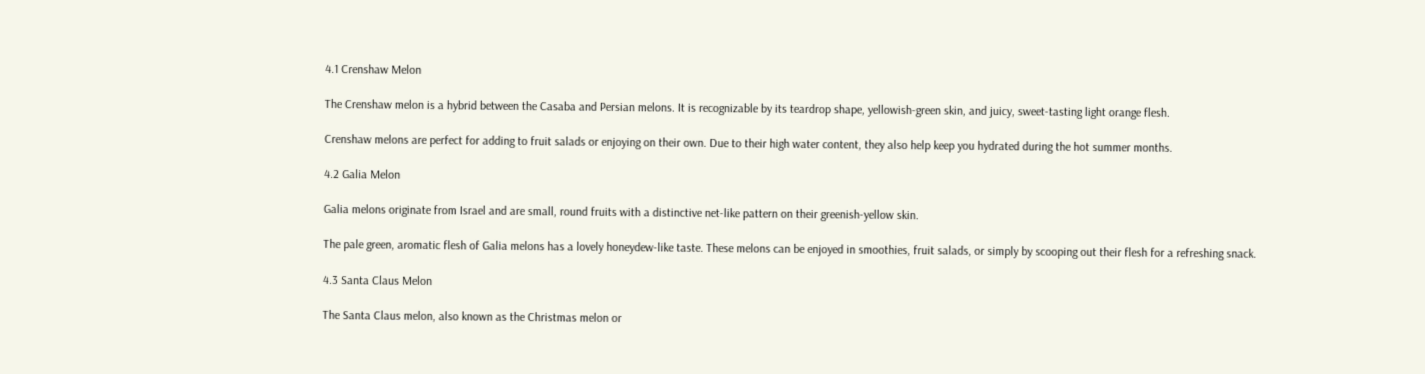4.1 Crenshaw Melon

The Crenshaw melon is a hybrid between the Casaba and Persian melons. It is recognizable by its teardrop shape, yellowish-green skin, and juicy, sweet-tasting light orange flesh.

Crenshaw melons are perfect for adding to fruit salads or enjoying on their own. Due to their high water content, they also help keep you hydrated during the hot summer months.

4.2 Galia Melon

Galia melons originate from Israel and are small, round fruits with a distinctive net-like pattern on their greenish-yellow skin.

The pale green, aromatic flesh of Galia melons has a lovely honeydew-like taste. These melons can be enjoyed in smoothies, fruit salads, or simply by scooping out their flesh for a refreshing snack.

4.3 Santa Claus Melon

The Santa Claus melon, also known as the Christmas melon or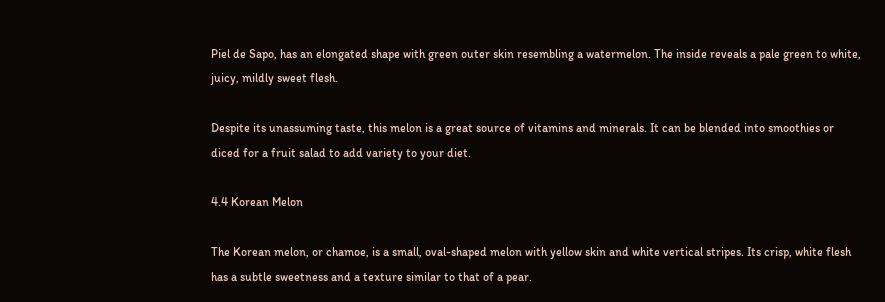Piel de Sapo, has an elongated shape with green outer skin resembling a watermelon. The inside reveals a pale green to white, juicy, mildly sweet flesh.

Despite its unassuming taste, this melon is a great source of vitamins and minerals. It can be blended into smoothies or diced for a fruit salad to add variety to your diet.

4.4 Korean Melon

The Korean melon, or chamoe, is a small, oval-shaped melon with yellow skin and white vertical stripes. Its crisp, white flesh has a subtle sweetness and a texture similar to that of a pear.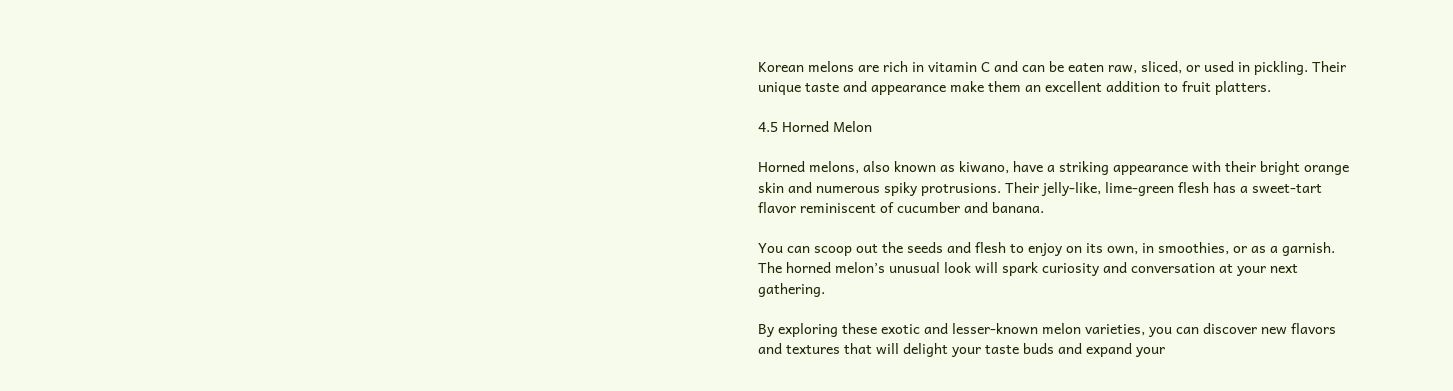Korean melons are rich in vitamin C and can be eaten raw, sliced, or used in pickling. Their unique taste and appearance make them an excellent addition to fruit platters.

4.5 Horned Melon

Horned melons, also known as kiwano, have a striking appearance with their bright orange skin and numerous spiky protrusions. Their jelly-like, lime-green flesh has a sweet-tart flavor reminiscent of cucumber and banana.

You can scoop out the seeds and flesh to enjoy on its own, in smoothies, or as a garnish. The horned melon’s unusual look will spark curiosity and conversation at your next gathering.

By exploring these exotic and lesser-known melon varieties, you can discover new flavors and textures that will delight your taste buds and expand your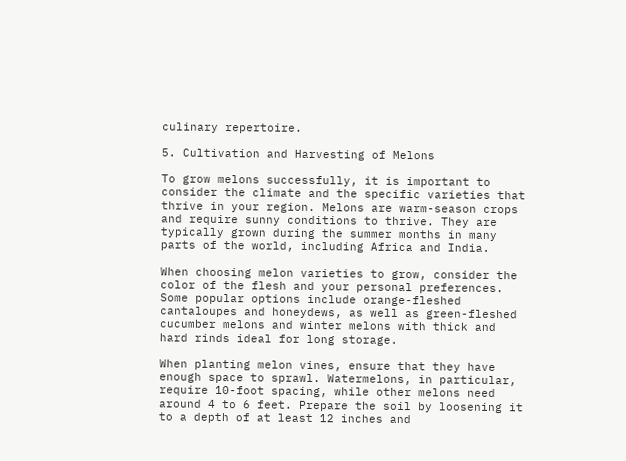culinary repertoire.

5. Cultivation and Harvesting of Melons

To grow melons successfully, it is important to consider the climate and the specific varieties that thrive in your region. Melons are warm-season crops and require sunny conditions to thrive. They are typically grown during the summer months in many parts of the world, including Africa and India.

When choosing melon varieties to grow, consider the color of the flesh and your personal preferences. Some popular options include orange-fleshed cantaloupes and honeydews, as well as green-fleshed cucumber melons and winter melons with thick and hard rinds ideal for long storage.

When planting melon vines, ensure that they have enough space to sprawl. Watermelons, in particular, require 10-foot spacing, while other melons need around 4 to 6 feet. Prepare the soil by loosening it to a depth of at least 12 inches and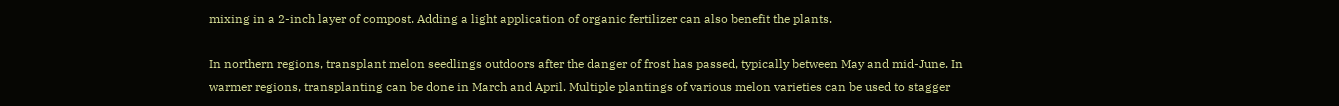mixing in a 2-inch layer of compost. Adding a light application of organic fertilizer can also benefit the plants.

In northern regions, transplant melon seedlings outdoors after the danger of frost has passed, typically between May and mid-June. In warmer regions, transplanting can be done in March and April. Multiple plantings of various melon varieties can be used to stagger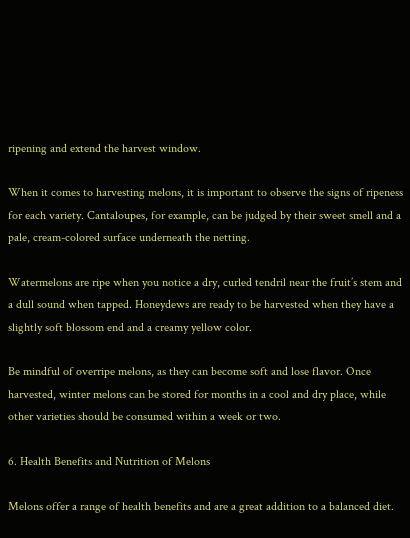ripening and extend the harvest window.

When it comes to harvesting melons, it is important to observe the signs of ripeness for each variety. Cantaloupes, for example, can be judged by their sweet smell and a pale, cream-colored surface underneath the netting.

Watermelons are ripe when you notice a dry, curled tendril near the fruit’s stem and a dull sound when tapped. Honeydews are ready to be harvested when they have a slightly soft blossom end and a creamy yellow color.

Be mindful of overripe melons, as they can become soft and lose flavor. Once harvested, winter melons can be stored for months in a cool and dry place, while other varieties should be consumed within a week or two.

6. Health Benefits and Nutrition of Melons

Melons offer a range of health benefits and are a great addition to a balanced diet.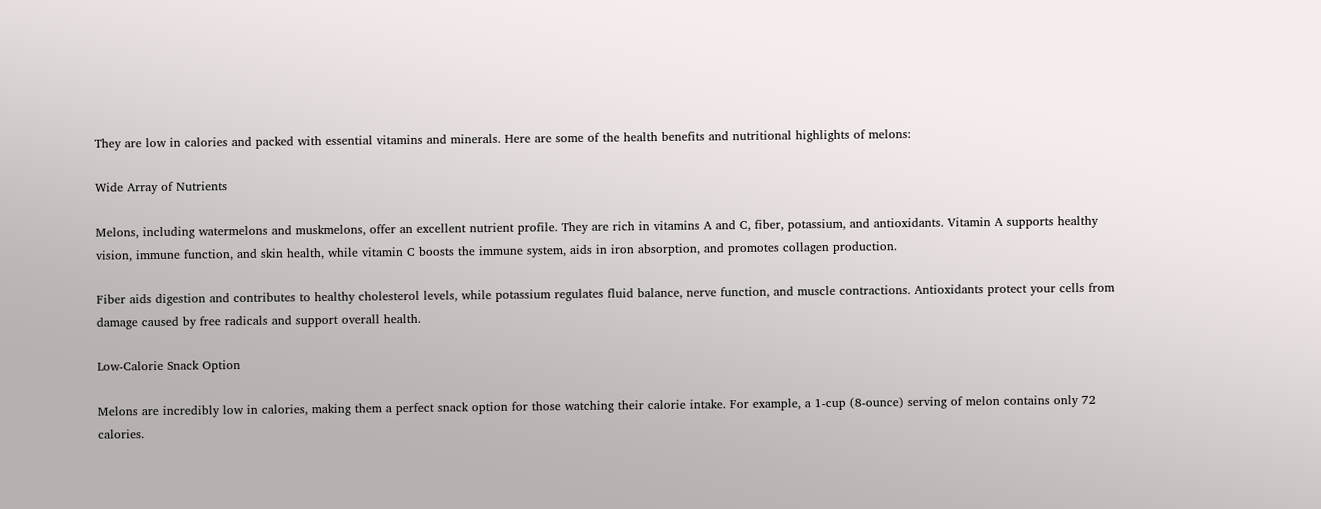They are low in calories and packed with essential vitamins and minerals. Here are some of the health benefits and nutritional highlights of melons:

Wide Array of Nutrients

Melons, including watermelons and muskmelons, offer an excellent nutrient profile. They are rich in vitamins A and C, fiber, potassium, and antioxidants. Vitamin A supports healthy vision, immune function, and skin health, while vitamin C boosts the immune system, aids in iron absorption, and promotes collagen production.

Fiber aids digestion and contributes to healthy cholesterol levels, while potassium regulates fluid balance, nerve function, and muscle contractions. Antioxidants protect your cells from damage caused by free radicals and support overall health.

Low-Calorie Snack Option

Melons are incredibly low in calories, making them a perfect snack option for those watching their calorie intake. For example, a 1-cup (8-ounce) serving of melon contains only 72 calories.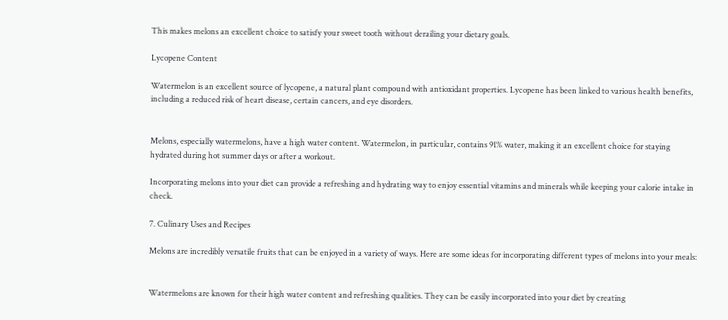This makes melons an excellent choice to satisfy your sweet tooth without derailing your dietary goals.

Lycopene Content

Watermelon is an excellent source of lycopene, a natural plant compound with antioxidant properties. Lycopene has been linked to various health benefits, including a reduced risk of heart disease, certain cancers, and eye disorders.


Melons, especially watermelons, have a high water content. Watermelon, in particular, contains 91% water, making it an excellent choice for staying hydrated during hot summer days or after a workout.

Incorporating melons into your diet can provide a refreshing and hydrating way to enjoy essential vitamins and minerals while keeping your calorie intake in check.

7. Culinary Uses and Recipes

Melons are incredibly versatile fruits that can be enjoyed in a variety of ways. Here are some ideas for incorporating different types of melons into your meals:


Watermelons are known for their high water content and refreshing qualities. They can be easily incorporated into your diet by creating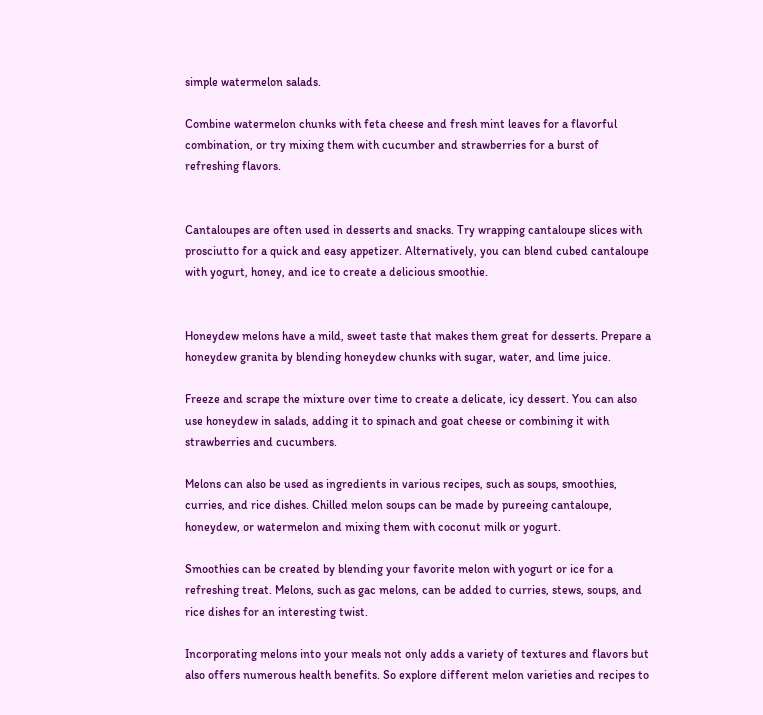simple watermelon salads.

Combine watermelon chunks with feta cheese and fresh mint leaves for a flavorful combination, or try mixing them with cucumber and strawberries for a burst of refreshing flavors.


Cantaloupes are often used in desserts and snacks. Try wrapping cantaloupe slices with prosciutto for a quick and easy appetizer. Alternatively, you can blend cubed cantaloupe with yogurt, honey, and ice to create a delicious smoothie.


Honeydew melons have a mild, sweet taste that makes them great for desserts. Prepare a honeydew granita by blending honeydew chunks with sugar, water, and lime juice.

Freeze and scrape the mixture over time to create a delicate, icy dessert. You can also use honeydew in salads, adding it to spinach and goat cheese or combining it with strawberries and cucumbers.

Melons can also be used as ingredients in various recipes, such as soups, smoothies, curries, and rice dishes. Chilled melon soups can be made by pureeing cantaloupe, honeydew, or watermelon and mixing them with coconut milk or yogurt.

Smoothies can be created by blending your favorite melon with yogurt or ice for a refreshing treat. Melons, such as gac melons, can be added to curries, stews, soups, and rice dishes for an interesting twist.

Incorporating melons into your meals not only adds a variety of textures and flavors but also offers numerous health benefits. So explore different melon varieties and recipes to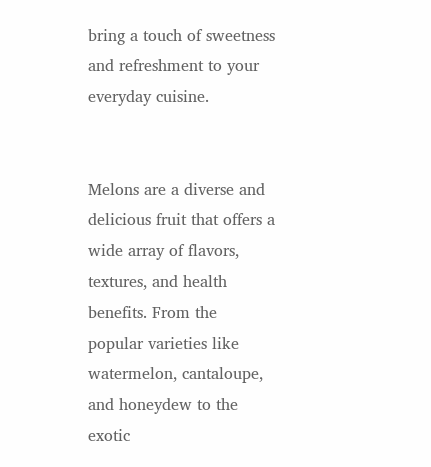bring a touch of sweetness and refreshment to your everyday cuisine.


Melons are a diverse and delicious fruit that offers a wide array of flavors, textures, and health benefits. From the popular varieties like watermelon, cantaloupe, and honeydew to the exotic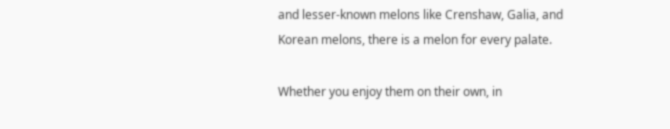and lesser-known melons like Crenshaw, Galia, and Korean melons, there is a melon for every palate.

Whether you enjoy them on their own, in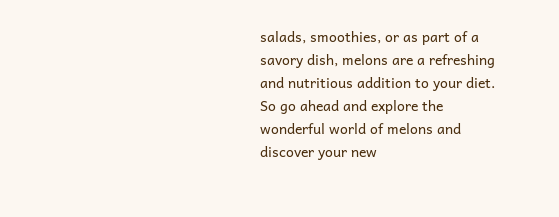salads, smoothies, or as part of a savory dish, melons are a refreshing and nutritious addition to your diet. So go ahead and explore the wonderful world of melons and discover your new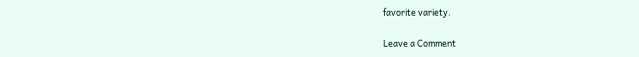favorite variety.

Leave a Comment